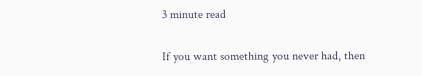3 minute read

If you want something you never had, then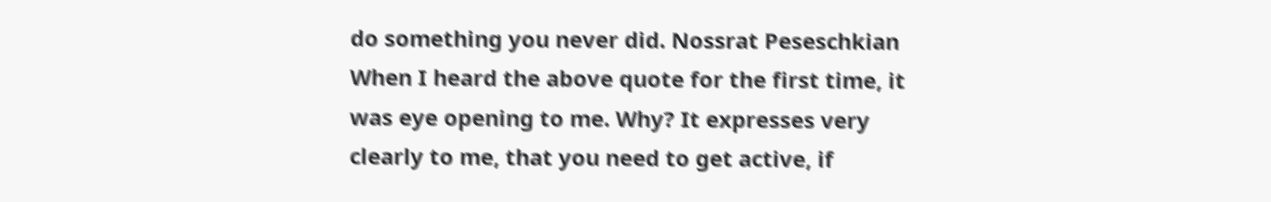do something you never did. Nossrat Peseschkian When I heard the above quote for the first time, it was eye opening to me. Why? It expresses very clearly to me, that you need to get active, if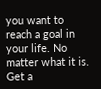you want to reach a goal in your life. No matter what it is. Get a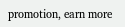promotion, earn more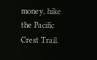money, hike the Pacific Crest Trail.